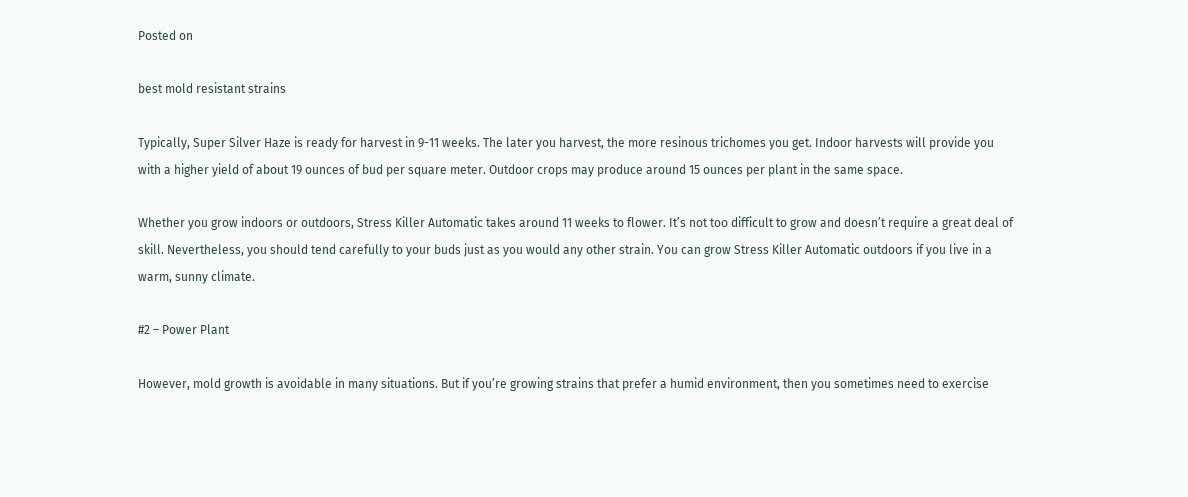Posted on

best mold resistant strains

Typically, Super Silver Haze is ready for harvest in 9-11 weeks. The later you harvest, the more resinous trichomes you get. Indoor harvests will provide you with a higher yield of about 19 ounces of bud per square meter. Outdoor crops may produce around 15 ounces per plant in the same space.

Whether you grow indoors or outdoors, Stress Killer Automatic takes around 11 weeks to flower. It’s not too difficult to grow and doesn’t require a great deal of skill. Nevertheless, you should tend carefully to your buds just as you would any other strain. You can grow Stress Killer Automatic outdoors if you live in a warm, sunny climate.

#2 – Power Plant

However, mold growth is avoidable in many situations. But if you’re growing strains that prefer a humid environment, then you sometimes need to exercise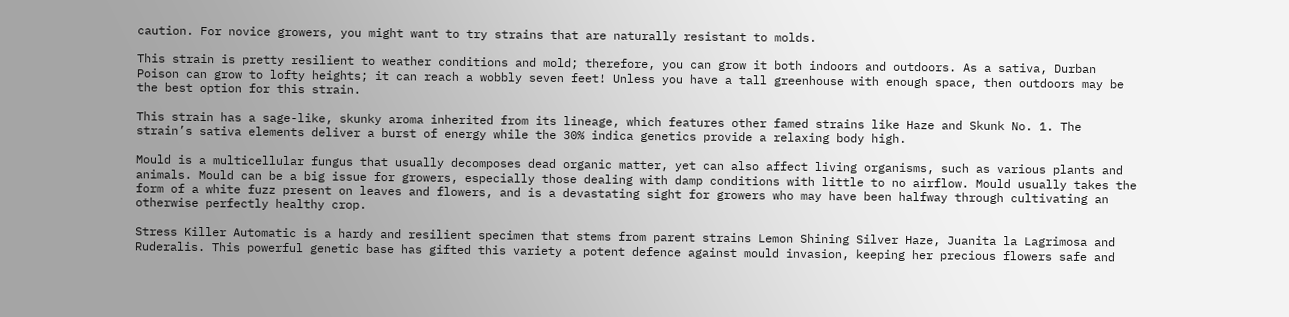caution. For novice growers, you might want to try strains that are naturally resistant to molds.

This strain is pretty resilient to weather conditions and mold; therefore, you can grow it both indoors and outdoors. As a sativa, Durban Poison can grow to lofty heights; it can reach a wobbly seven feet! Unless you have a tall greenhouse with enough space, then outdoors may be the best option for this strain.

This strain has a sage-like, skunky aroma inherited from its lineage, which features other famed strains like Haze and Skunk No. 1. The strain’s sativa elements deliver a burst of energy while the 30% indica genetics provide a relaxing body high.

Mould is a multicellular fungus that usually decomposes dead organic matter, yet can also affect living organisms, such as various plants and animals. Mould can be a big issue for growers, especially those dealing with damp conditions with little to no airflow. Mould usually takes the form of a white fuzz present on leaves and flowers, and is a devastating sight for growers who may have been halfway through cultivating an otherwise perfectly healthy crop.

Stress Killer Automatic is a hardy and resilient specimen that stems from parent strains Lemon Shining Silver Haze, Juanita la Lagrimosa and Ruderalis. This powerful genetic base has gifted this variety a potent defence against mould invasion, keeping her precious flowers safe and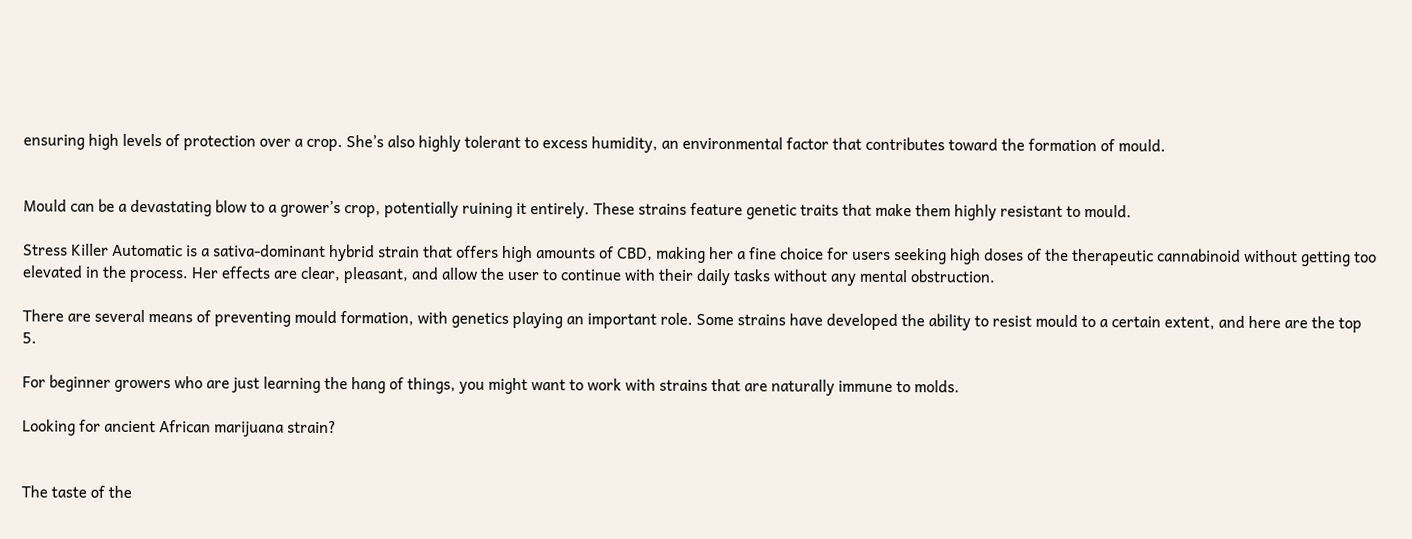ensuring high levels of protection over a crop. She’s also highly tolerant to excess humidity, an environmental factor that contributes toward the formation of mould.


Mould can be a devastating blow to a grower’s crop, potentially ruining it entirely. These strains feature genetic traits that make them highly resistant to mould.

Stress Killer Automatic is a sativa-dominant hybrid strain that offers high amounts of CBD, making her a fine choice for users seeking high doses of the therapeutic cannabinoid without getting too elevated in the process. Her effects are clear, pleasant, and allow the user to continue with their daily tasks without any mental obstruction.

There are several means of preventing mould formation, with genetics playing an important role. Some strains have developed the ability to resist mould to a certain extent, and here are the top 5.

For beginner growers who are just learning the hang of things, you might want to work with strains that are naturally immune to molds.

Looking for ancient African marijuana strain?


The taste of the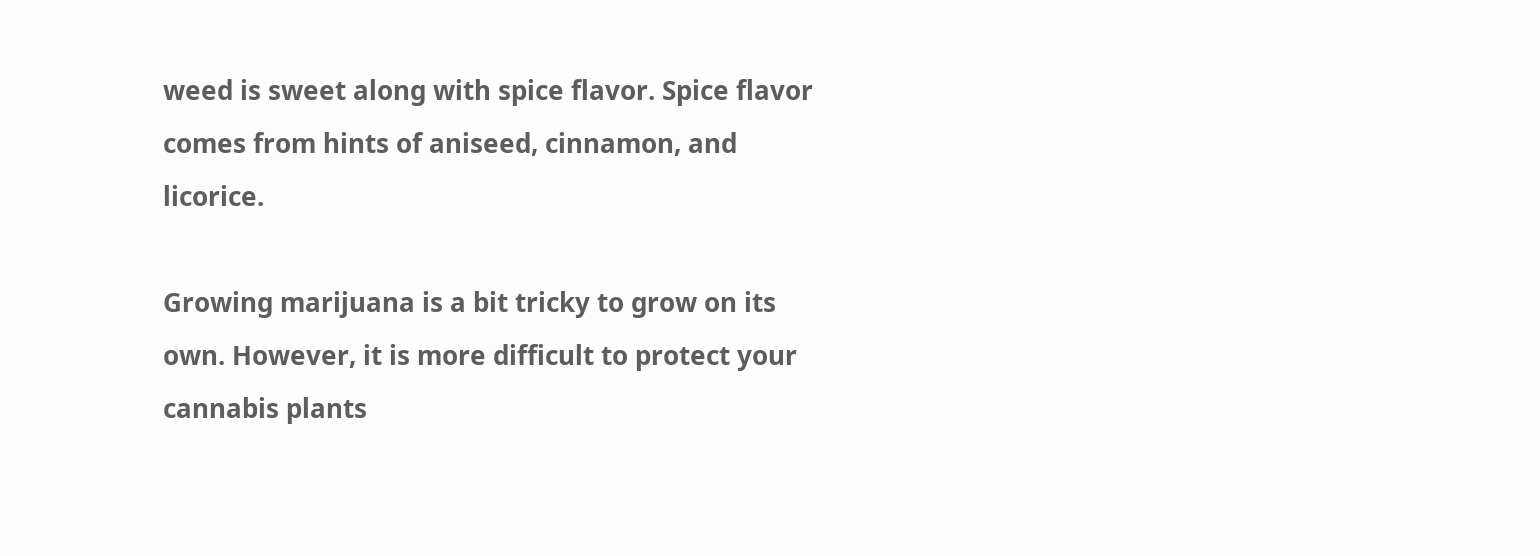weed is sweet along with spice flavor. Spice flavor comes from hints of aniseed, cinnamon, and licorice.

Growing marijuana is a bit tricky to grow on its own. However, it is more difficult to protect your cannabis plants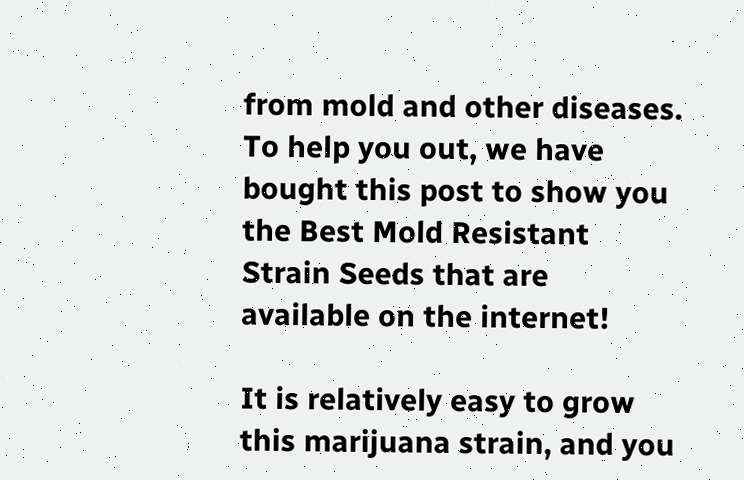from mold and other diseases. To help you out, we have bought this post to show you the Best Mold Resistant Strain Seeds that are available on the internet!

It is relatively easy to grow this marijuana strain, and you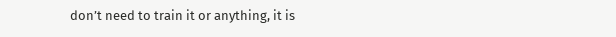don’t need to train it or anything, it is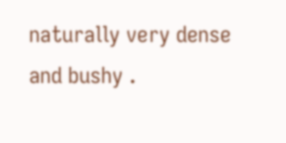naturally very dense and bushy .